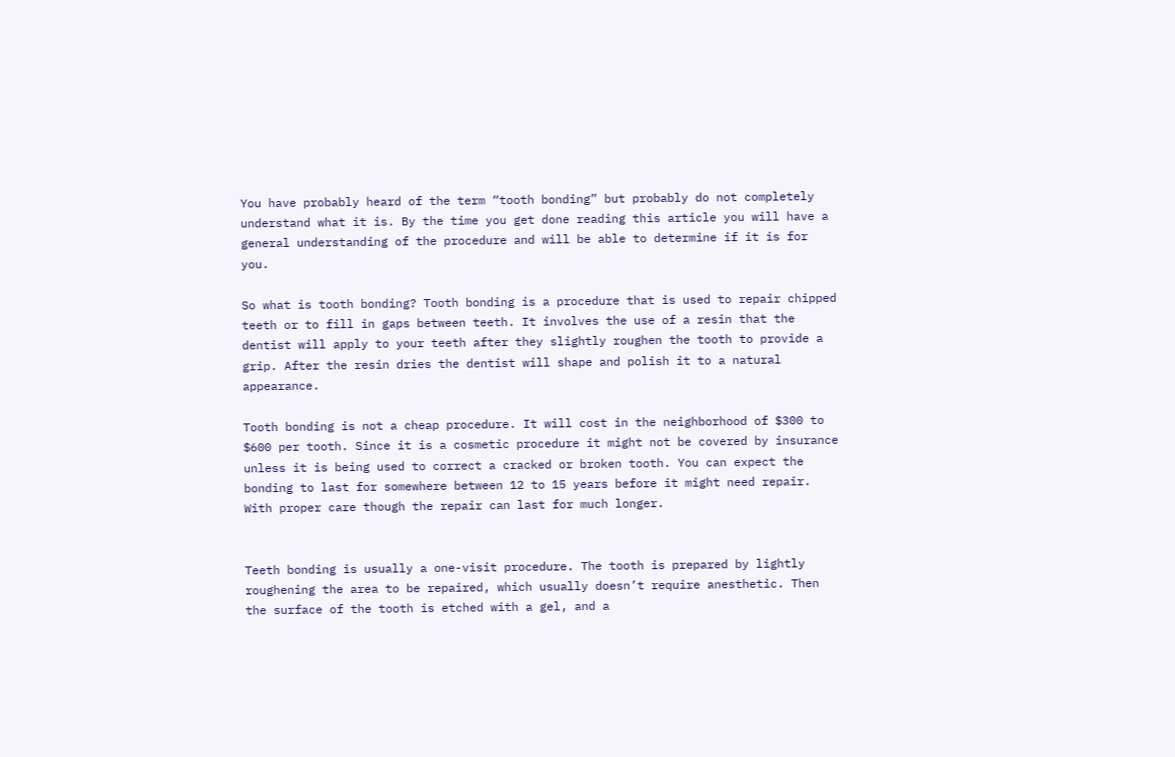You have probably heard of the term “tooth bonding” but probably do not completely understand what it is. By the time you get done reading this article you will have a general understanding of the procedure and will be able to determine if it is for you.

So what is tooth bonding? Tooth bonding is a procedure that is used to repair chipped teeth or to fill in gaps between teeth. It involves the use of a resin that the dentist will apply to your teeth after they slightly roughen the tooth to provide a grip. After the resin dries the dentist will shape and polish it to a natural appearance.

Tooth bonding is not a cheap procedure. It will cost in the neighborhood of $300 to $600 per tooth. Since it is a cosmetic procedure it might not be covered by insurance unless it is being used to correct a cracked or broken tooth. You can expect the bonding to last for somewhere between 12 to 15 years before it might need repair. With proper care though the repair can last for much longer.


Teeth bonding is usually a one-visit procedure. The tooth is prepared by lightly roughening the area to be repaired, which usually doesn’t require anesthetic. Then the surface of the tooth is etched with a gel, and a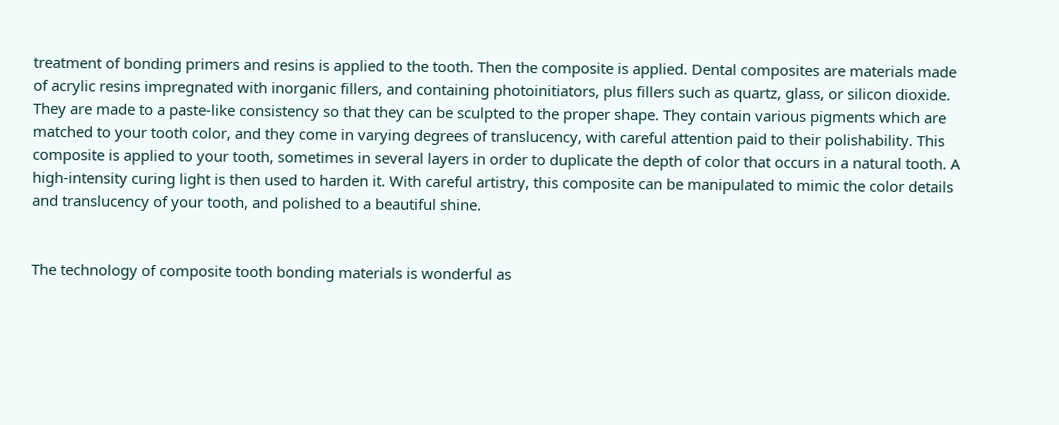treatment of bonding primers and resins is applied to the tooth. Then the composite is applied. Dental composites are materials made of acrylic resins impregnated with inorganic fillers, and containing photoinitiators, plus fillers such as quartz, glass, or silicon dioxide. They are made to a paste-like consistency so that they can be sculpted to the proper shape. They contain various pigments which are matched to your tooth color, and they come in varying degrees of translucency, with careful attention paid to their polishability. This composite is applied to your tooth, sometimes in several layers in order to duplicate the depth of color that occurs in a natural tooth. A high-intensity curing light is then used to harden it. With careful artistry, this composite can be manipulated to mimic the color details and translucency of your tooth, and polished to a beautiful shine.


The technology of composite tooth bonding materials is wonderful as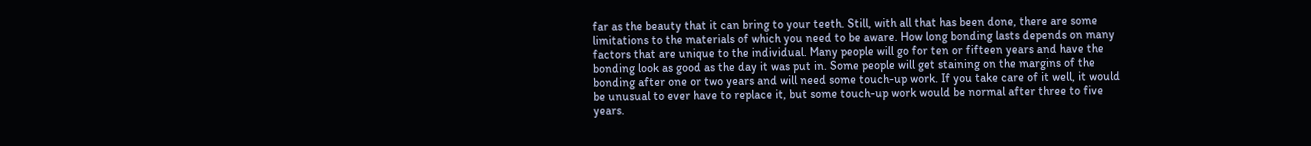far as the beauty that it can bring to your teeth. Still, with all that has been done, there are some limitations to the materials of which you need to be aware. How long bonding lasts depends on many factors that are unique to the individual. Many people will go for ten or fifteen years and have the bonding look as good as the day it was put in. Some people will get staining on the margins of the bonding after one or two years and will need some touch-up work. If you take care of it well, it would be unusual to ever have to replace it, but some touch-up work would be normal after three to five years.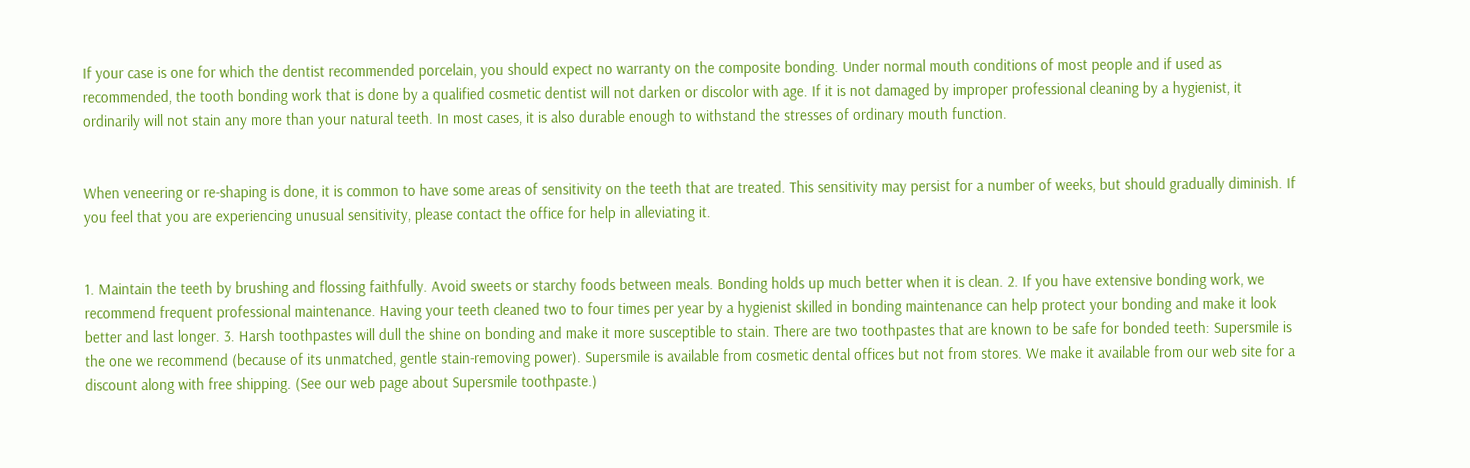If your case is one for which the dentist recommended porcelain, you should expect no warranty on the composite bonding. Under normal mouth conditions of most people and if used as recommended, the tooth bonding work that is done by a qualified cosmetic dentist will not darken or discolor with age. If it is not damaged by improper professional cleaning by a hygienist, it ordinarily will not stain any more than your natural teeth. In most cases, it is also durable enough to withstand the stresses of ordinary mouth function.


When veneering or re-shaping is done, it is common to have some areas of sensitivity on the teeth that are treated. This sensitivity may persist for a number of weeks, but should gradually diminish. If you feel that you are experiencing unusual sensitivity, please contact the office for help in alleviating it.


1. Maintain the teeth by brushing and flossing faithfully. Avoid sweets or starchy foods between meals. Bonding holds up much better when it is clean. 2. If you have extensive bonding work, we recommend frequent professional maintenance. Having your teeth cleaned two to four times per year by a hygienist skilled in bonding maintenance can help protect your bonding and make it look better and last longer. 3. Harsh toothpastes will dull the shine on bonding and make it more susceptible to stain. There are two toothpastes that are known to be safe for bonded teeth: Supersmile is the one we recommend (because of its unmatched, gentle stain-removing power). Supersmile is available from cosmetic dental offices but not from stores. We make it available from our web site for a discount along with free shipping. (See our web page about Supersmile toothpaste.)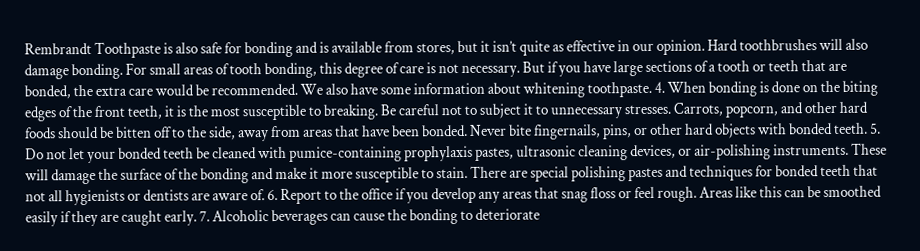Rembrandt Toothpaste is also safe for bonding and is available from stores, but it isn’t quite as effective in our opinion. Hard toothbrushes will also damage bonding. For small areas of tooth bonding, this degree of care is not necessary. But if you have large sections of a tooth or teeth that are bonded, the extra care would be recommended. We also have some information about whitening toothpaste. 4. When bonding is done on the biting edges of the front teeth, it is the most susceptible to breaking. Be careful not to subject it to unnecessary stresses. Carrots, popcorn, and other hard foods should be bitten off to the side, away from areas that have been bonded. Never bite fingernails, pins, or other hard objects with bonded teeth. 5. Do not let your bonded teeth be cleaned with pumice-containing prophylaxis pastes, ultrasonic cleaning devices, or air-polishing instruments. These will damage the surface of the bonding and make it more susceptible to stain. There are special polishing pastes and techniques for bonded teeth that not all hygienists or dentists are aware of. 6. Report to the office if you develop any areas that snag floss or feel rough. Areas like this can be smoothed easily if they are caught early. 7. Alcoholic beverages can cause the bonding to deteriorate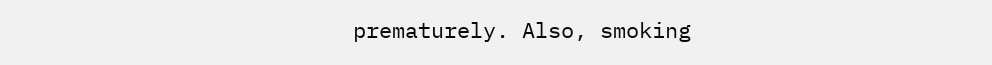prematurely. Also, smoking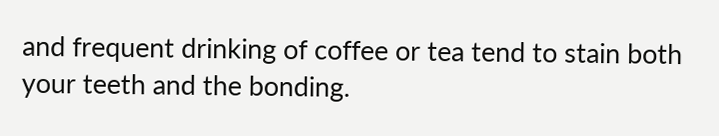and frequent drinking of coffee or tea tend to stain both your teeth and the bonding.